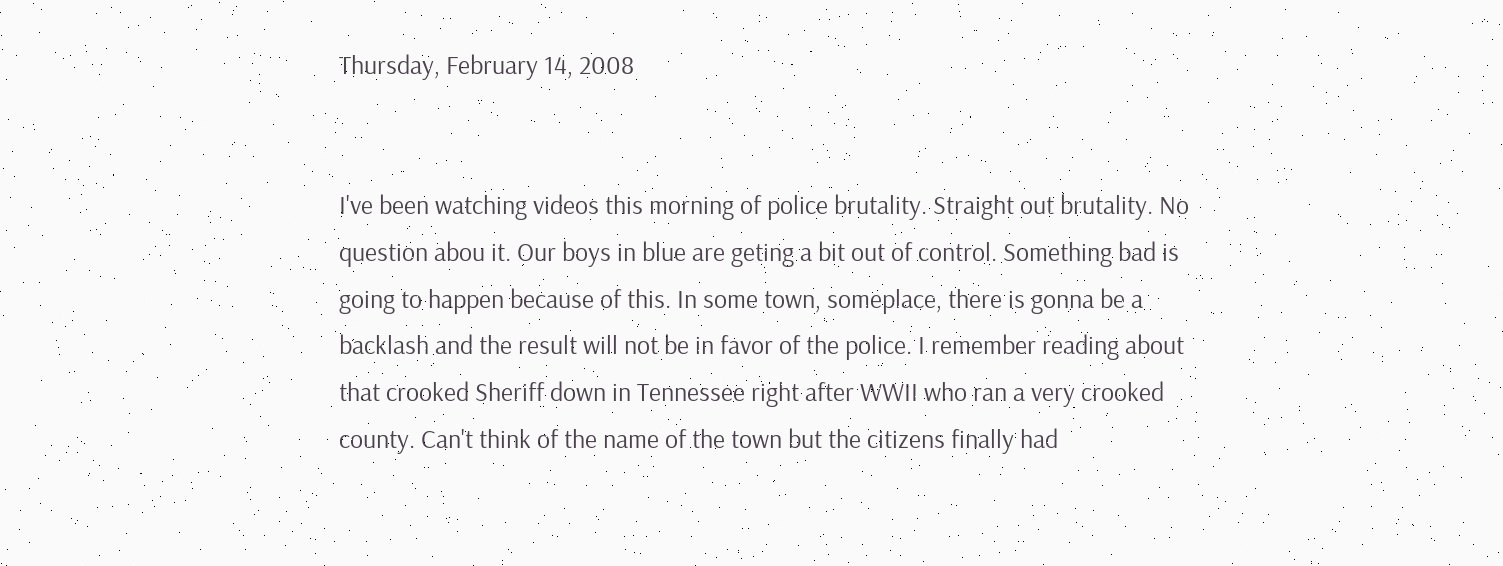Thursday, February 14, 2008


I've been watching videos this morning of police brutality. Straight out brutality. No question abou it. Our boys in blue are geting a bit out of control. Something bad is going to happen because of this. In some town, someplace, there is gonna be a backlash and the result will not be in favor of the police. I remember reading about that crooked Sheriff down in Tennessee right after WWII who ran a very crooked county. Can't think of the name of the town but the citizens finally had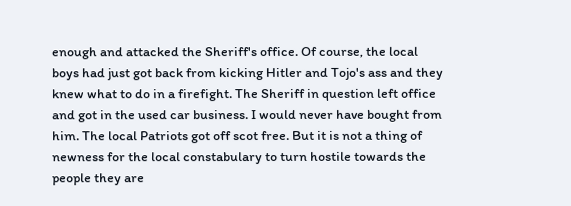enough and attacked the Sheriff's office. Of course, the local boys had just got back from kicking Hitler and Tojo's ass and they knew what to do in a firefight. The Sheriff in question left office and got in the used car business. I would never have bought from him. The local Patriots got off scot free. But it is not a thing of newness for the local constabulary to turn hostile towards the people they are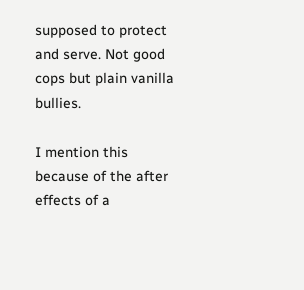supposed to protect and serve. Not good cops but plain vanilla bullies.

I mention this because of the after effects of a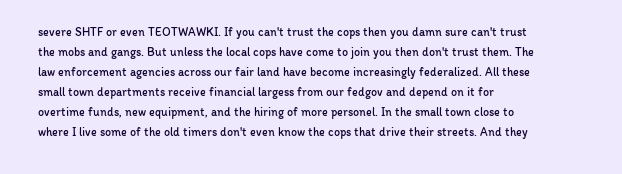severe SHTF or even TEOTWAWKI. If you can't trust the cops then you damn sure can't trust the mobs and gangs. But unless the local cops have come to join you then don't trust them. The law enforcement agencies across our fair land have become increasingly federalized. All these small town departments receive financial largess from our fedgov and depend on it for overtime funds, new equipment, and the hiring of more personel. In the small town close to where I live some of the old timers don't even know the cops that drive their streets. And they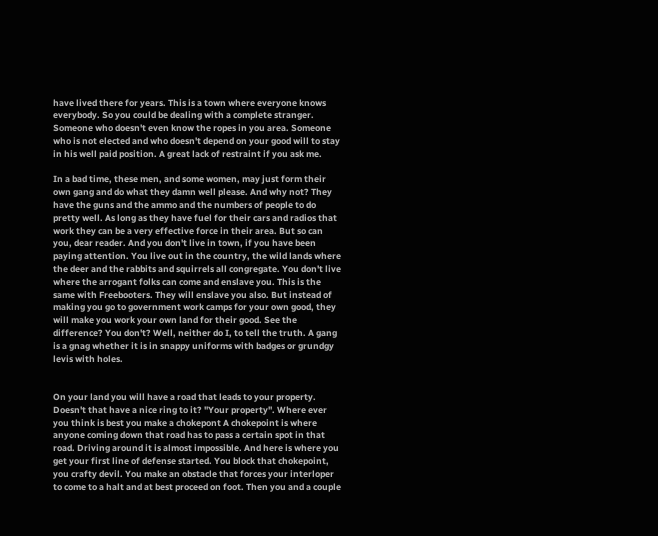have lived there for years. This is a town where everyone knows everybody. So you could be dealing with a complete stranger. Someone who doesn't even know the ropes in you area. Someone who is not elected and who doesn't depend on your good will to stay in his well paid position. A great lack of restraint if you ask me.

In a bad time, these men, and some women, may just form their own gang and do what they damn well please. And why not? They have the guns and the ammo and the numbers of people to do pretty well. As long as they have fuel for their cars and radios that work they can be a very effective force in their area. But so can you, dear reader. And you don't live in town, if you have been paying attention. You live out in the country, the wild lands where the deer and the rabbits and squirrels all congregate. You don't live where the arrogant folks can come and enslave you. This is the same with Freebooters. They will enslave you also. But instead of making you go to government work camps for your own good, they will make you work your own land for their good. See the difference? You don't? Well, neither do I, to tell the truth. A gang is a gnag whether it is in snappy uniforms with badges or grundgy levis with holes.


On your land you will have a road that leads to your property. Doesn't that have a nice ring to it? "Your property". Where ever you think is best you make a chokepont A chokepoint is where anyone coming down that road has to pass a certain spot in that road. Driving around it is almost impossible. And here is where you get your first line of defense started. You block that chokepoint, you crafty devil. You make an obstacle that forces your interloper to come to a halt and at best proceed on foot. Then you and a couple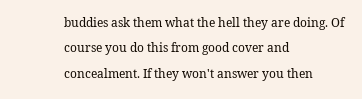buddies ask them what the hell they are doing. Of course you do this from good cover and concealment. If they won't answer you then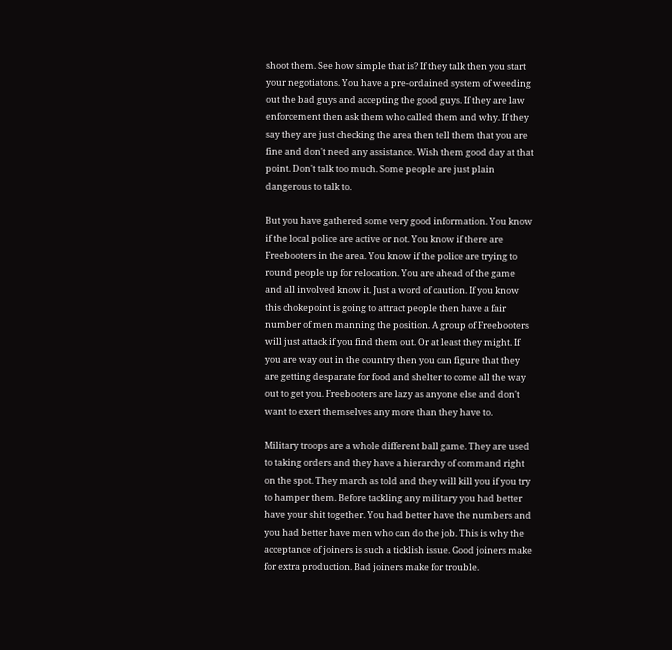shoot them. See how simple that is? If they talk then you start your negotiatons. You have a pre-ordained system of weeding out the bad guys and accepting the good guys. If they are law enforcement then ask them who called them and why. If they say they are just checking the area then tell them that you are fine and don't need any assistance. Wish them good day at that point. Don't talk too much. Some people are just plain dangerous to talk to.

But you have gathered some very good information. You know if the local police are active or not. You know if there are Freebooters in the area. You know if the police are trying to round people up for relocation. You are ahead of the game and all involved know it. Just a word of caution. If you know this chokepoint is going to attract people then have a fair number of men manning the position. A group of Freebooters will just attack if you find them out. Or at least they might. If you are way out in the country then you can figure that they are getting desparate for food and shelter to come all the way out to get you. Freebooters are lazy as anyone else and don't want to exert themselves any more than they have to.

Military troops are a whole different ball game. They are used to taking orders and they have a hierarchy of command right on the spot. They march as told and they will kill you if you try to hamper them. Before tackling any military you had better have your shit together. You had better have the numbers and you had better have men who can do the job. This is why the acceptance of joiners is such a ticklish issue. Good joiners make for extra production. Bad joiners make for trouble.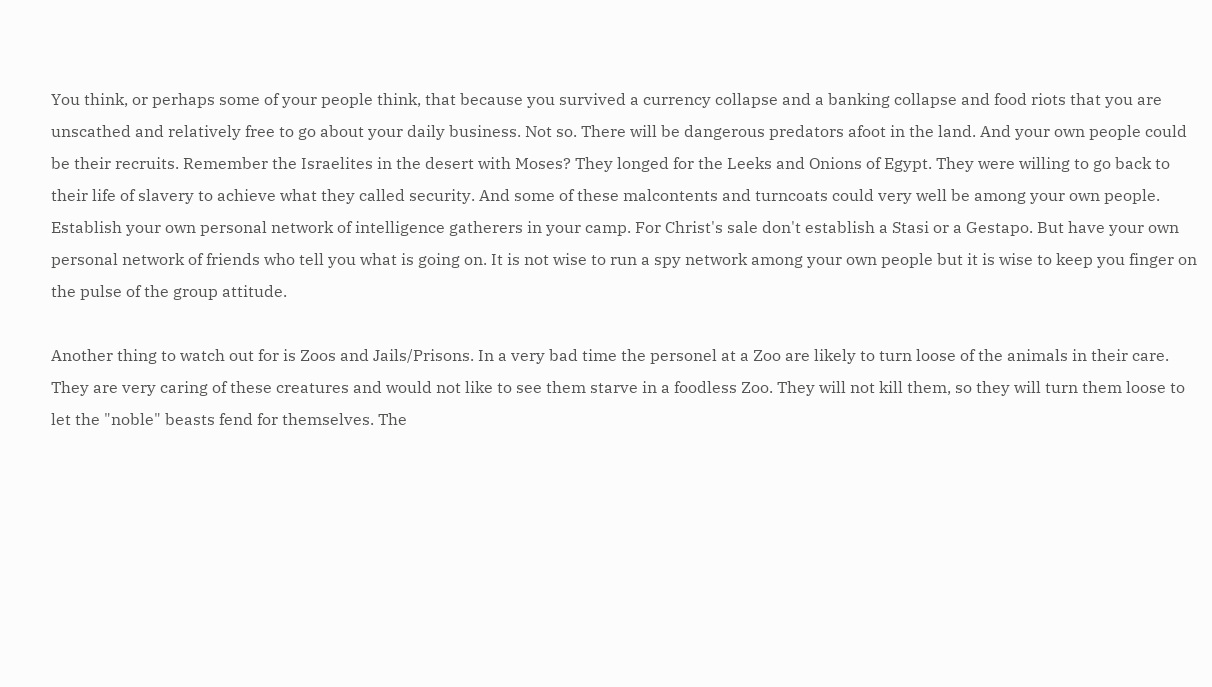You think, or perhaps some of your people think, that because you survived a currency collapse and a banking collapse and food riots that you are unscathed and relatively free to go about your daily business. Not so. There will be dangerous predators afoot in the land. And your own people could be their recruits. Remember the Israelites in the desert with Moses? They longed for the Leeks and Onions of Egypt. They were willing to go back to their life of slavery to achieve what they called security. And some of these malcontents and turncoats could very well be among your own people. Establish your own personal network of intelligence gatherers in your camp. For Christ's sale don't establish a Stasi or a Gestapo. But have your own personal network of friends who tell you what is going on. It is not wise to run a spy network among your own people but it is wise to keep you finger on the pulse of the group attitude.

Another thing to watch out for is Zoos and Jails/Prisons. In a very bad time the personel at a Zoo are likely to turn loose of the animals in their care. They are very caring of these creatures and would not like to see them starve in a foodless Zoo. They will not kill them, so they will turn them loose to let the "noble" beasts fend for themselves. The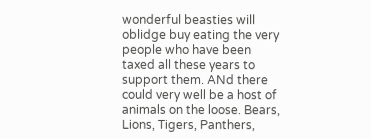wonderful beasties will oblidge buy eating the very people who have been taxed all these years to support them. ANd there could very well be a host of animals on the loose. Bears, Lions, Tigers, Panthers,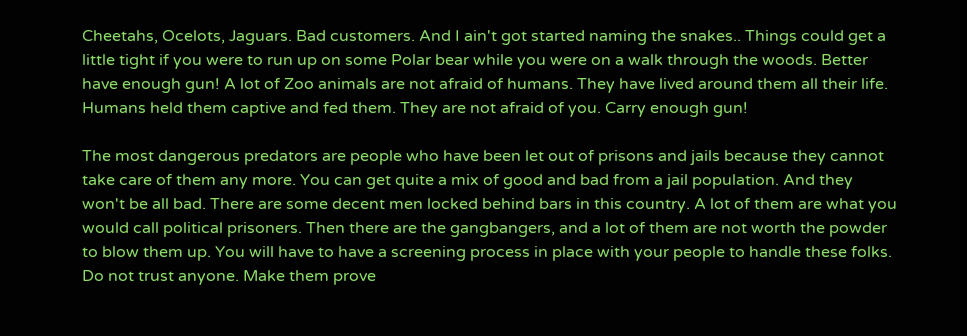Cheetahs, Ocelots, Jaguars. Bad customers. And I ain't got started naming the snakes.. Things could get a little tight if you were to run up on some Polar bear while you were on a walk through the woods. Better have enough gun! A lot of Zoo animals are not afraid of humans. They have lived around them all their life. Humans held them captive and fed them. They are not afraid of you. Carry enough gun!

The most dangerous predators are people who have been let out of prisons and jails because they cannot take care of them any more. You can get quite a mix of good and bad from a jail population. And they won't be all bad. There are some decent men locked behind bars in this country. A lot of them are what you would call political prisoners. Then there are the gangbangers, and a lot of them are not worth the powder to blow them up. You will have to have a screening process in place with your people to handle these folks. Do not trust anyone. Make them prove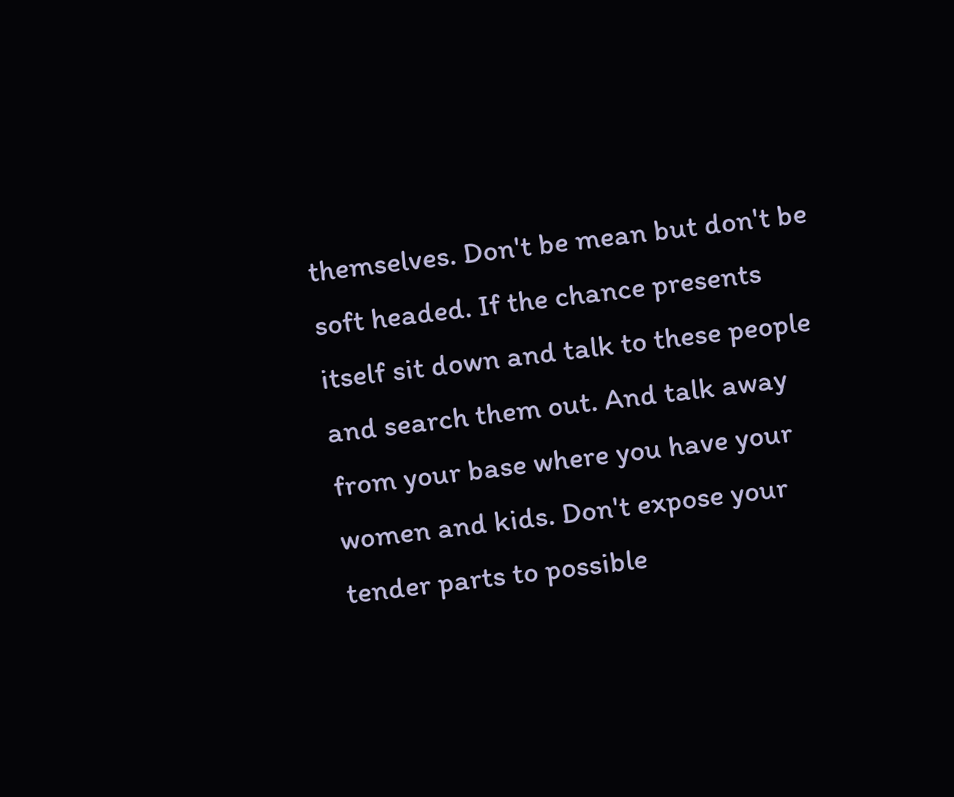themselves. Don't be mean but don't be soft headed. If the chance presents itself sit down and talk to these people and search them out. And talk away from your base where you have your women and kids. Don't expose your tender parts to possible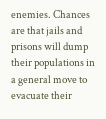enemies. Chances are that jails and prisons will dump their populations in a general move to evacuate their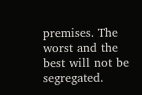premises. The worst and the best will not be segregated.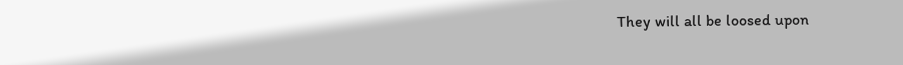They will all be loosed upon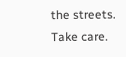the streets. Take care.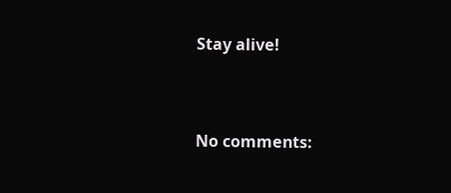Stay alive!


No comments: